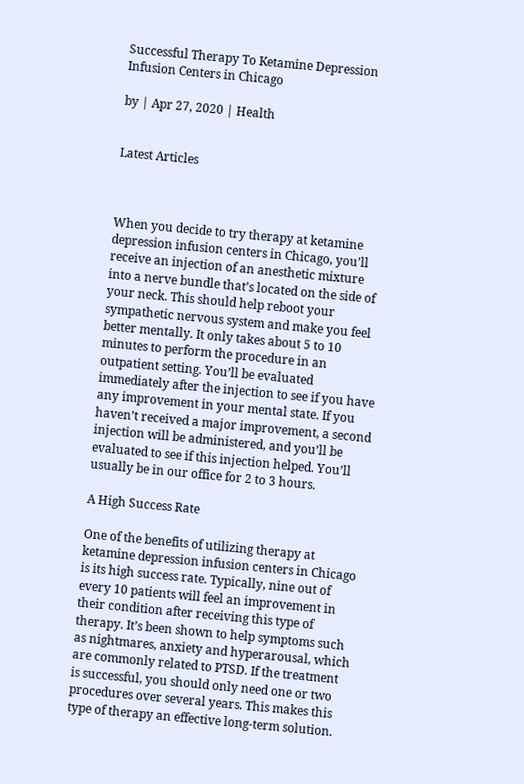Successful Therapy To Ketamine Depression Infusion Centers in Chicago

by | Apr 27, 2020 | Health


Latest Articles



When you decide to try therapy at ketamine depression infusion centers in Chicago, you’ll receive an injection of an anesthetic mixture into a nerve bundle that’s located on the side of your neck. This should help reboot your sympathetic nervous system and make you feel better mentally. It only takes about 5 to 10 minutes to perform the procedure in an outpatient setting. You’ll be evaluated immediately after the injection to see if you have any improvement in your mental state. If you haven’t received a major improvement, a second injection will be administered, and you’ll be evaluated to see if this injection helped. You’ll usually be in our office for 2 to 3 hours.

A High Success Rate

One of the benefits of utilizing therapy at ketamine depression infusion centers in Chicago is its high success rate. Typically, nine out of every 10 patients will feel an improvement in their condition after receiving this type of therapy. It’s been shown to help symptoms such as nightmares, anxiety and hyperarousal, which are commonly related to PTSD. If the treatment is successful, you should only need one or two procedures over several years. This makes this type of therapy an effective long-term solution.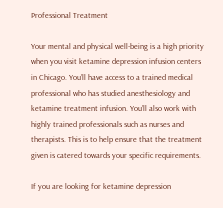Professional Treatment

Your mental and physical well-being is a high priority when you visit ketamine depression infusion centers in Chicago. You’ll have access to a trained medical professional who has studied anesthesiology and ketamine treatment infusion. You’ll also work with highly trained professionals such as nurses and therapists. This is to help ensure that the treatment given is catered towards your specific requirements.

If you are looking for ketamine depression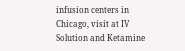infusion centers in Chicago, visit at IV Solution and Ketamine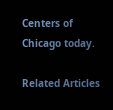Centers of Chicago today.

Related Articles